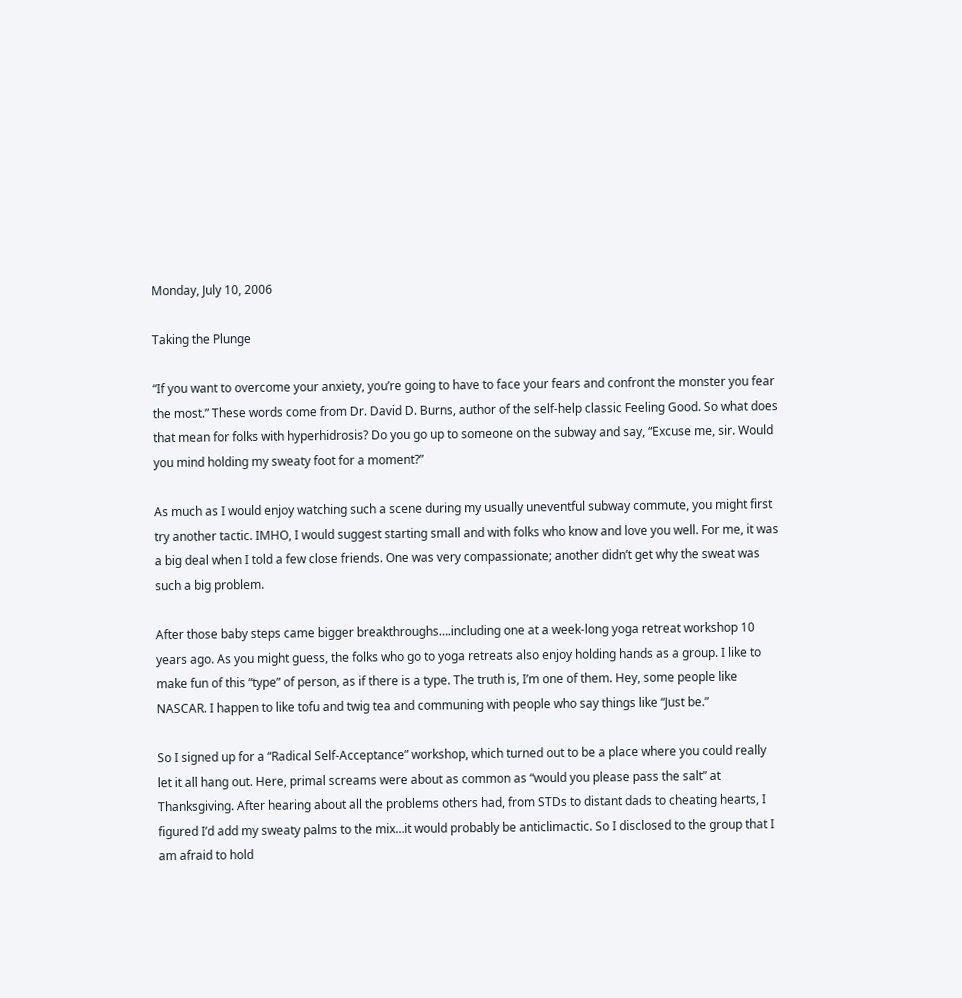Monday, July 10, 2006

Taking the Plunge

“If you want to overcome your anxiety, you’re going to have to face your fears and confront the monster you fear the most.” These words come from Dr. David D. Burns, author of the self-help classic Feeling Good. So what does that mean for folks with hyperhidrosis? Do you go up to someone on the subway and say, “Excuse me, sir. Would you mind holding my sweaty foot for a moment?”

As much as I would enjoy watching such a scene during my usually uneventful subway commute, you might first try another tactic. IMHO, I would suggest starting small and with folks who know and love you well. For me, it was a big deal when I told a few close friends. One was very compassionate; another didn’t get why the sweat was such a big problem.

After those baby steps came bigger breakthroughs….including one at a week-long yoga retreat workshop 10 years ago. As you might guess, the folks who go to yoga retreats also enjoy holding hands as a group. I like to make fun of this “type” of person, as if there is a type. The truth is, I’m one of them. Hey, some people like NASCAR. I happen to like tofu and twig tea and communing with people who say things like “Just be.”

So I signed up for a “Radical Self-Acceptance” workshop, which turned out to be a place where you could really let it all hang out. Here, primal screams were about as common as “would you please pass the salt” at Thanksgiving. After hearing about all the problems others had, from STDs to distant dads to cheating hearts, I figured I’d add my sweaty palms to the mix…it would probably be anticlimactic. So I disclosed to the group that I am afraid to hold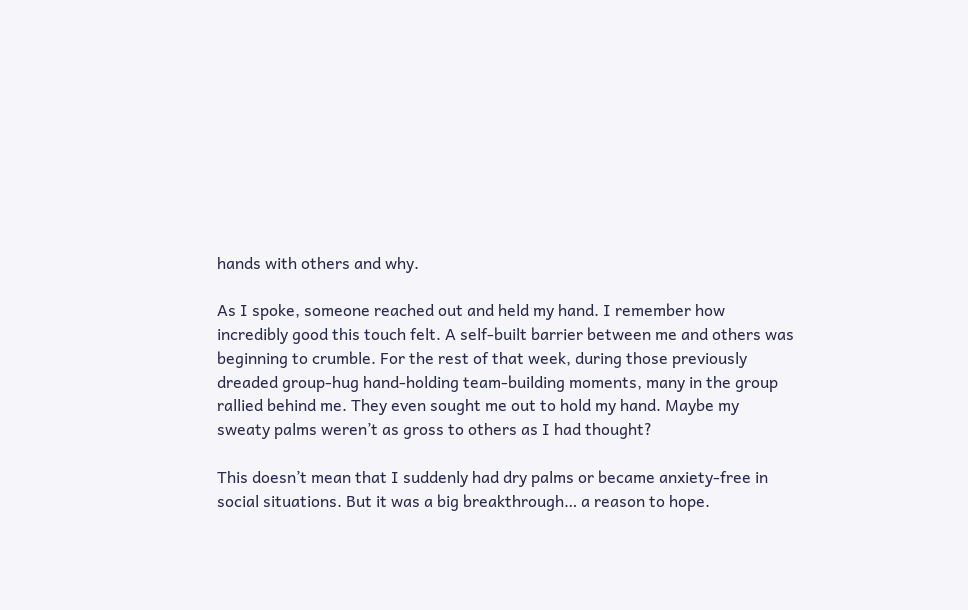hands with others and why.

As I spoke, someone reached out and held my hand. I remember how incredibly good this touch felt. A self-built barrier between me and others was beginning to crumble. For the rest of that week, during those previously dreaded group-hug hand-holding team-building moments, many in the group rallied behind me. They even sought me out to hold my hand. Maybe my sweaty palms weren’t as gross to others as I had thought?

This doesn’t mean that I suddenly had dry palms or became anxiety-free in social situations. But it was a big breakthrough… a reason to hope.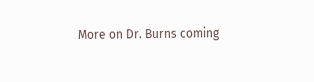More on Dr. Burns coming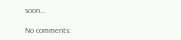soon…

No comments: